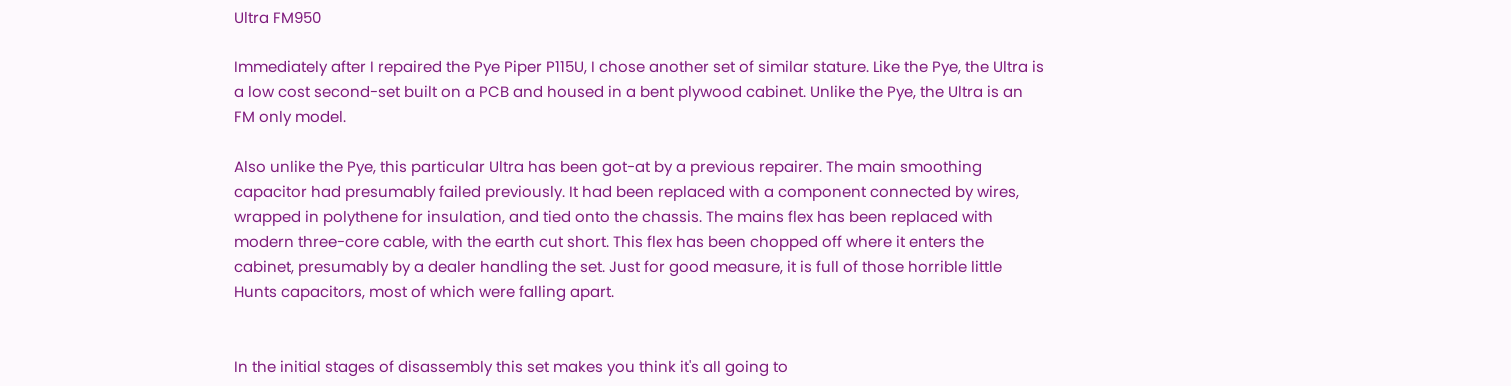Ultra FM950

Immediately after I repaired the Pye Piper P115U, I chose another set of similar stature. Like the Pye, the Ultra is a low cost second-set built on a PCB and housed in a bent plywood cabinet. Unlike the Pye, the Ultra is an FM only model.

Also unlike the Pye, this particular Ultra has been got-at by a previous repairer. The main smoothing capacitor had presumably failed previously. It had been replaced with a component connected by wires, wrapped in polythene for insulation, and tied onto the chassis. The mains flex has been replaced with modern three-core cable, with the earth cut short. This flex has been chopped off where it enters the cabinet, presumably by a dealer handling the set. Just for good measure, it is full of those horrible little Hunts capacitors, most of which were falling apart.


In the initial stages of disassembly this set makes you think it's all going to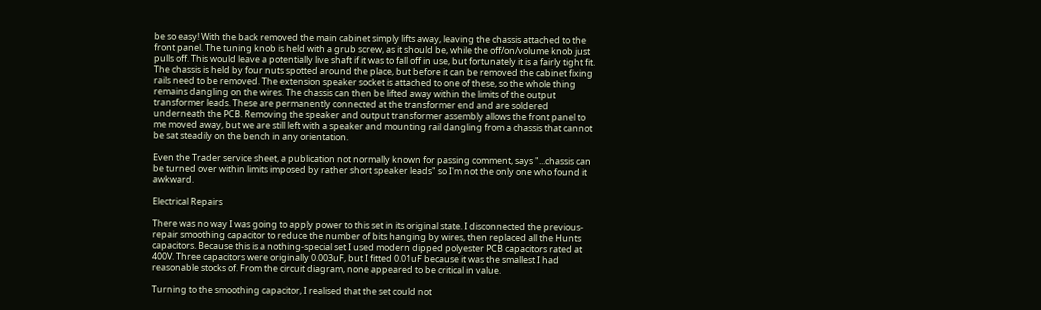be so easy! With the back removed the main cabinet simply lifts away, leaving the chassis attached to the front panel. The tuning knob is held with a grub screw, as it should be, while the off/on/volume knob just pulls off. This would leave a potentially live shaft if it was to fall off in use, but fortunately it is a fairly tight fit. The chassis is held by four nuts spotted around the place, but before it can be removed the cabinet fixing rails need to be removed. The extension speaker socket is attached to one of these, so the whole thing remains dangling on the wires. The chassis can then be lifted away within the limits of the output transformer leads. These are permanently connected at the transformer end and are soldered underneath the PCB. Removing the speaker and output transformer assembly allows the front panel to me moved away, but we are still left with a speaker and mounting rail dangling from a chassis that cannot be sat steadily on the bench in any orientation.

Even the Trader service sheet, a publication not normally known for passing comment, says "...chassis can be turned over within limits imposed by rather short speaker leads" so I'm not the only one who found it awkward.

Electrical Repairs

There was no way I was going to apply power to this set in its original state. I disconnected the previous-repair smoothing capacitor to reduce the number of bits hanging by wires, then replaced all the Hunts capacitors. Because this is a nothing-special set I used modern dipped polyester PCB capacitors rated at 400V. Three capacitors were originally 0.003uF, but I fitted 0.01uF because it was the smallest I had reasonable stocks of. From the circuit diagram, none appeared to be critical in value.

Turning to the smoothing capacitor, I realised that the set could not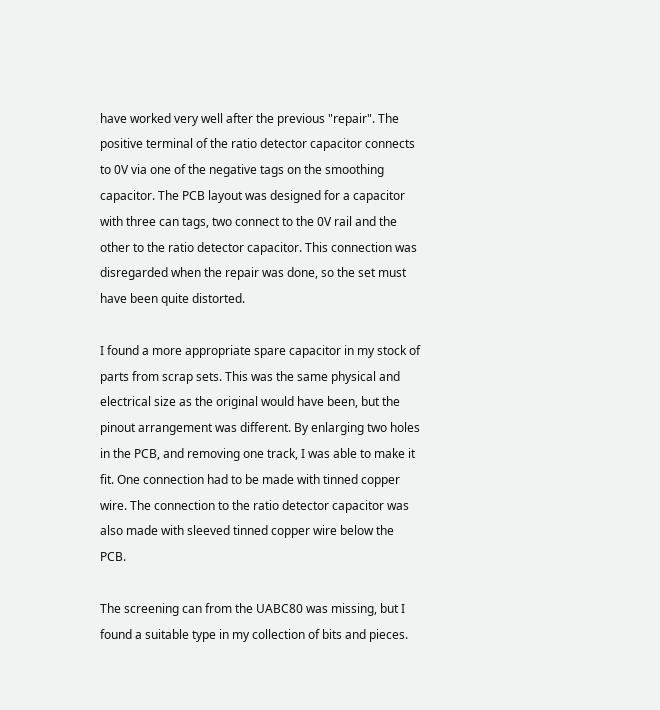have worked very well after the previous "repair". The positive terminal of the ratio detector capacitor connects to 0V via one of the negative tags on the smoothing capacitor. The PCB layout was designed for a capacitor with three can tags, two connect to the 0V rail and the other to the ratio detector capacitor. This connection was disregarded when the repair was done, so the set must have been quite distorted.

I found a more appropriate spare capacitor in my stock of parts from scrap sets. This was the same physical and electrical size as the original would have been, but the pinout arrangement was different. By enlarging two holes in the PCB, and removing one track, I was able to make it fit. One connection had to be made with tinned copper wire. The connection to the ratio detector capacitor was also made with sleeved tinned copper wire below the PCB.

The screening can from the UABC80 was missing, but I found a suitable type in my collection of bits and pieces.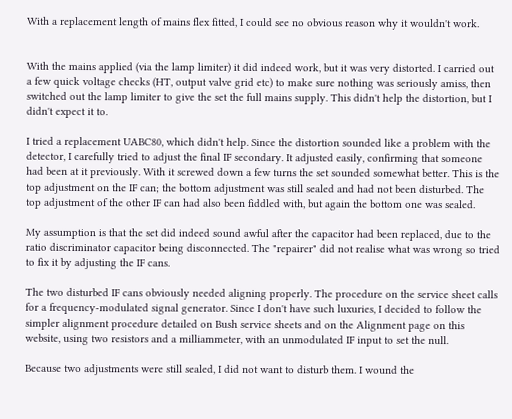With a replacement length of mains flex fitted, I could see no obvious reason why it wouldn't work.


With the mains applied (via the lamp limiter) it did indeed work, but it was very distorted. I carried out a few quick voltage checks (HT, output valve grid etc) to make sure nothing was seriously amiss, then switched out the lamp limiter to give the set the full mains supply. This didn't help the distortion, but I didn't expect it to.

I tried a replacement UABC80, which didn't help. Since the distortion sounded like a problem with the detector, I carefully tried to adjust the final IF secondary. It adjusted easily, confirming that someone had been at it previously. With it screwed down a few turns the set sounded somewhat better. This is the top adjustment on the IF can; the bottom adjustment was still sealed and had not been disturbed. The top adjustment of the other IF can had also been fiddled with, but again the bottom one was sealed.

My assumption is that the set did indeed sound awful after the capacitor had been replaced, due to the ratio discriminator capacitor being disconnected. The "repairer" did not realise what was wrong so tried to fix it by adjusting the IF cans.

The two disturbed IF cans obviously needed aligning properly. The procedure on the service sheet calls for a frequency-modulated signal generator. Since I don't have such luxuries, I decided to follow the simpler alignment procedure detailed on Bush service sheets and on the Alignment page on this website, using two resistors and a milliammeter, with an unmodulated IF input to set the null.

Because two adjustments were still sealed, I did not want to disturb them. I wound the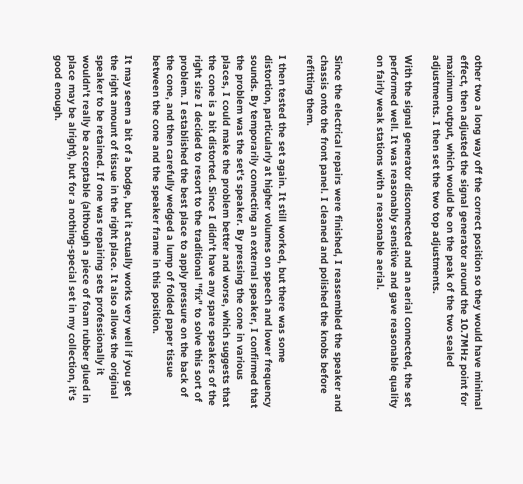other two a long way off the correct position so they would have minimal effect, then adjusted the signal generator around the 10.7MHz point for maximum output, which would be on the peak of the two sealed adjustments. I then set the two top adjustments.

With the signal generator disconnected and an aerial connected, the set performed well. It was reasonably sensitive and gave reasonable quality on fairly weak stations with a reasonable aerial.


Since the electrical repairs were finished, I reassembled the speaker and chassis onto the front panel. I cleaned and polished the knobs before refitting them.

I then tested the set again. It still worked, but there was some distortion, particularly at higher volumes on speech and lower frequency sounds. By temporarily connecting an external speaker, I confirmed that the problem was the set's speaker. By pressing the cone in various places, I could make the problem better and worse, which suggests that the cone is a bit distorted. Since I didn't have any spare speakers of the right size I decided to resort to the traditional "fix" to solve this sort of problem. I established the best place to apply pressure on the back of the cone, and then carefully wedged a lump of folded paper tissue between the cone and the speaker frame in this position.

It may seem a bit of a bodge, but it actually works very well if you get the right amount of tissue in the right place. It also allows the original speaker to be retained. If one was repairing sets professionally it wouldn't really be acceptable (although a piece of foam rubber glued in place may be alright), but for a nothing-special set in my collection, it's good enough.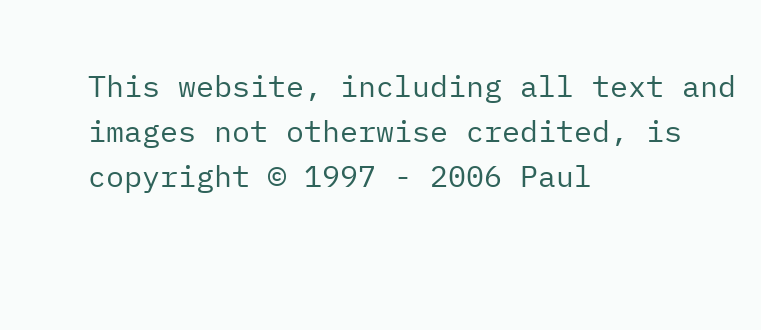This website, including all text and images not otherwise credited, is copyright © 1997 - 2006 Paul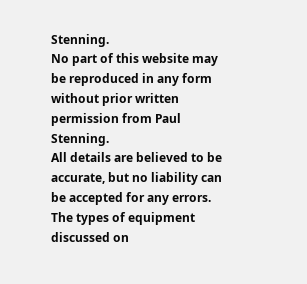Stenning.
No part of this website may be reproduced in any form without prior written permission from Paul Stenning.
All details are believed to be accurate, but no liability can be accepted for any errors.
The types of equipment discussed on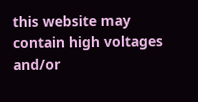this website may contain high voltages and/or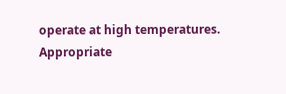operate at high temperatures.
Appropriate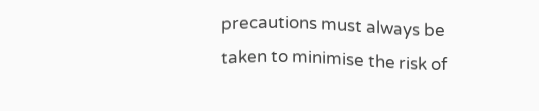precautions must always be taken to minimise the risk of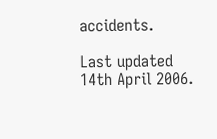accidents.

Last updated 14th April 2006.